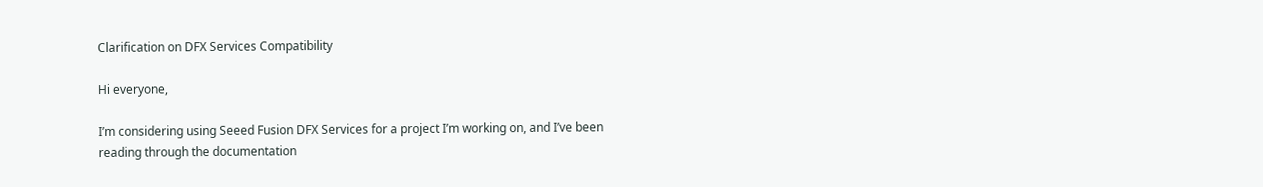Clarification on DFX Services Compatibility

Hi everyone,

I’m considering using Seeed Fusion DFX Services for a project I’m working on, and I’ve been reading through the documentation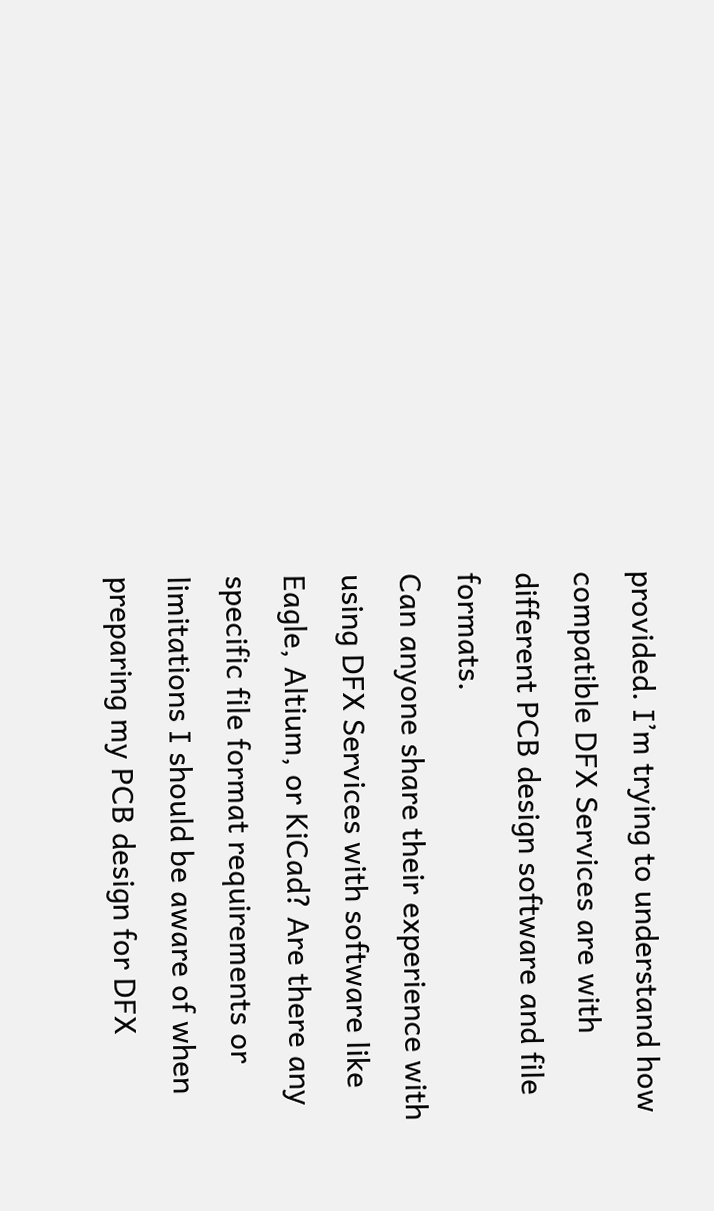provided. I’m trying to understand how compatible DFX Services are with different PCB design software and file formats.
Can anyone share their experience with using DFX Services with software like Eagle, Altium, or KiCad? Are there any specific file format requirements or limitations I should be aware of when preparing my PCB design for DFX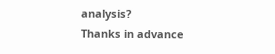analysis?
Thanks in advance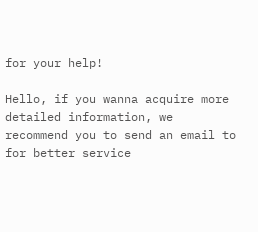for your help!

Hello, if you wanna acquire more detailed information, we recommend you to send an email to for better service